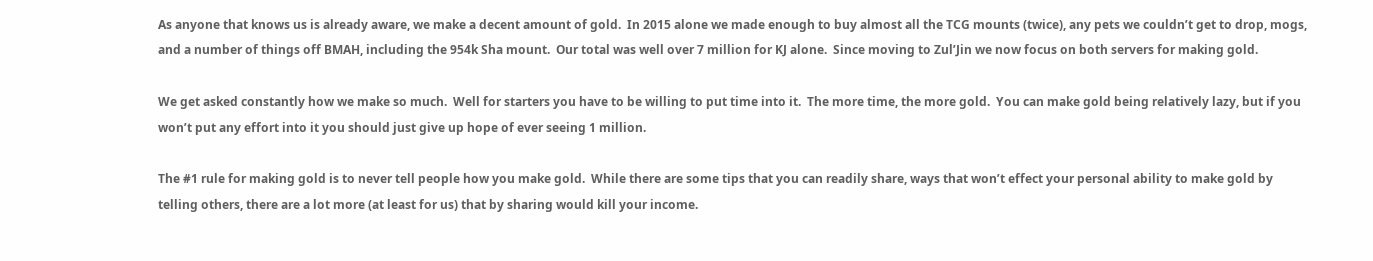As anyone that knows us is already aware, we make a decent amount of gold.  In 2015 alone we made enough to buy almost all the TCG mounts (twice), any pets we couldn’t get to drop, mogs, and a number of things off BMAH, including the 954k Sha mount.  Our total was well over 7 million for KJ alone.  Since moving to Zul’Jin we now focus on both servers for making gold.

We get asked constantly how we make so much.  Well for starters you have to be willing to put time into it.  The more time, the more gold.  You can make gold being relatively lazy, but if you won’t put any effort into it you should just give up hope of ever seeing 1 million.

The #1 rule for making gold is to never tell people how you make gold.  While there are some tips that you can readily share, ways that won’t effect your personal ability to make gold by telling others, there are a lot more (at least for us) that by sharing would kill your income.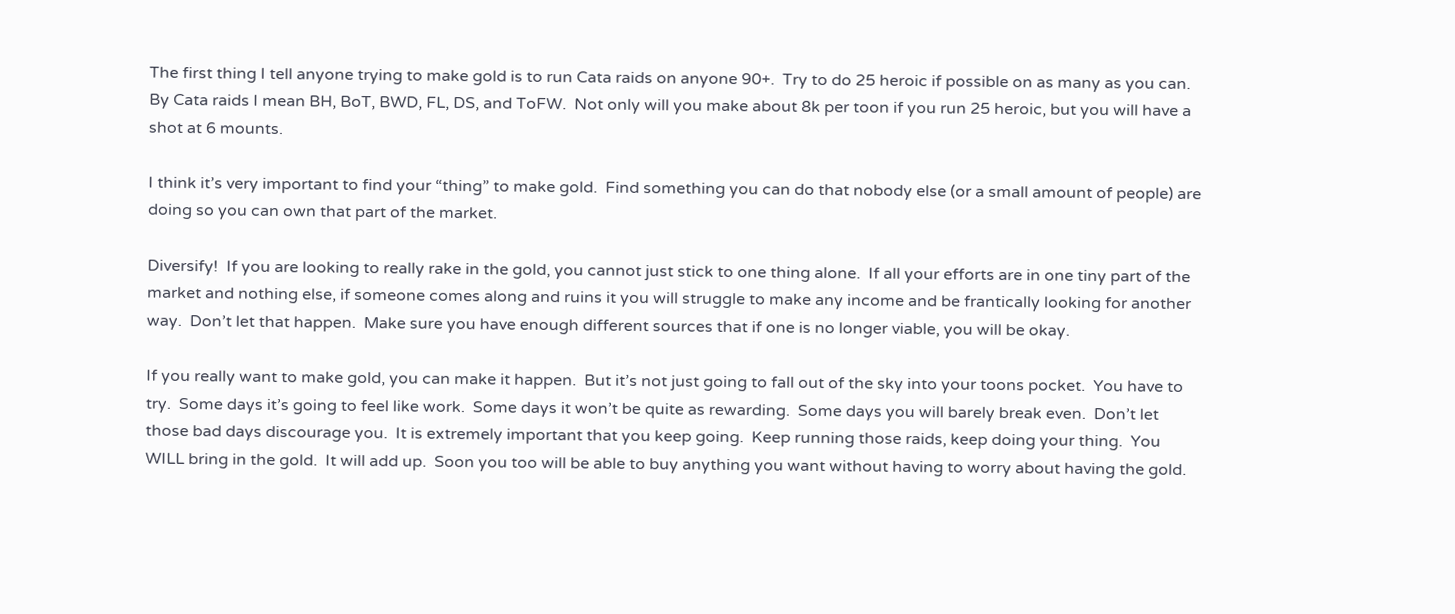The first thing I tell anyone trying to make gold is to run Cata raids on anyone 90+.  Try to do 25 heroic if possible on as many as you can.  By Cata raids I mean BH, BoT, BWD, FL, DS, and ToFW.  Not only will you make about 8k per toon if you run 25 heroic, but you will have a shot at 6 mounts.

I think it’s very important to find your “thing” to make gold.  Find something you can do that nobody else (or a small amount of people) are doing so you can own that part of the market.

Diversify!  If you are looking to really rake in the gold, you cannot just stick to one thing alone.  If all your efforts are in one tiny part of the market and nothing else, if someone comes along and ruins it you will struggle to make any income and be frantically looking for another way.  Don’t let that happen.  Make sure you have enough different sources that if one is no longer viable, you will be okay.

If you really want to make gold, you can make it happen.  But it’s not just going to fall out of the sky into your toons pocket.  You have to try.  Some days it’s going to feel like work.  Some days it won’t be quite as rewarding.  Some days you will barely break even.  Don’t let those bad days discourage you.  It is extremely important that you keep going.  Keep running those raids, keep doing your thing.  You WILL bring in the gold.  It will add up.  Soon you too will be able to buy anything you want without having to worry about having the gold.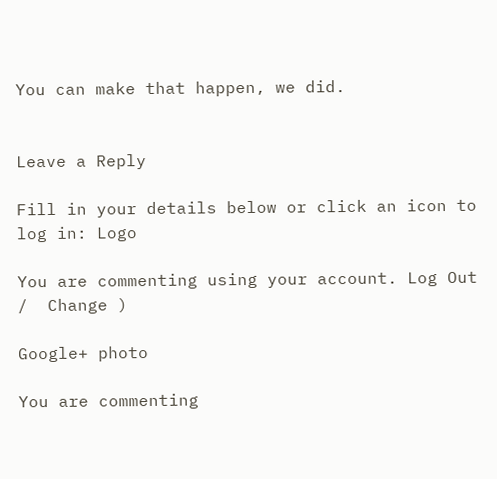You can make that happen, we did.


Leave a Reply

Fill in your details below or click an icon to log in: Logo

You are commenting using your account. Log Out /  Change )

Google+ photo

You are commenting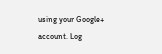using your Google+ account. Log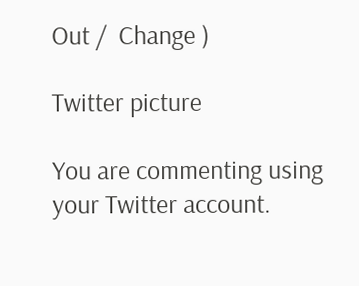Out /  Change )

Twitter picture

You are commenting using your Twitter account.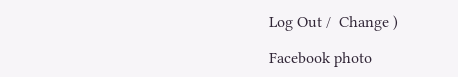Log Out /  Change )

Facebook photo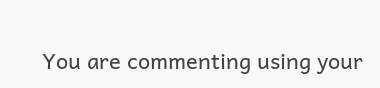You are commenting using your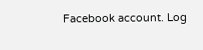Facebook account. Log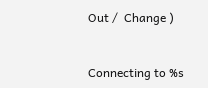Out /  Change )


Connecting to %s